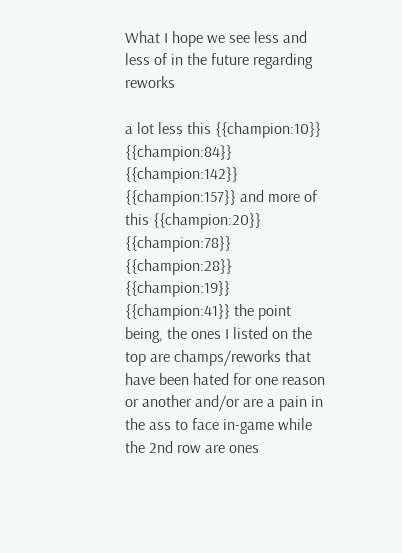What I hope we see less and less of in the future regarding reworks

a lot less this {{champion:10}} {{champion:84}} {{champion:142}} {{champion:157}} and more of this {{champion:20}} {{champion:78}} {{champion:28}} {{champion:19}} {{champion:41}} the point being, the ones I listed on the top are champs/reworks that have been hated for one reason or another and/or are a pain in the ass to face in-game while the 2nd row are ones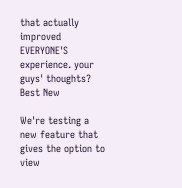that actually improved EVERYONE'S experience. your guys' thoughts?
Best New

We're testing a new feature that gives the option to view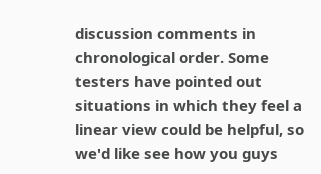discussion comments in chronological order. Some testers have pointed out situations in which they feel a linear view could be helpful, so we'd like see how you guys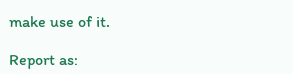make use of it.

Report as: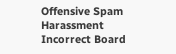Offensive Spam Harassment Incorrect Board